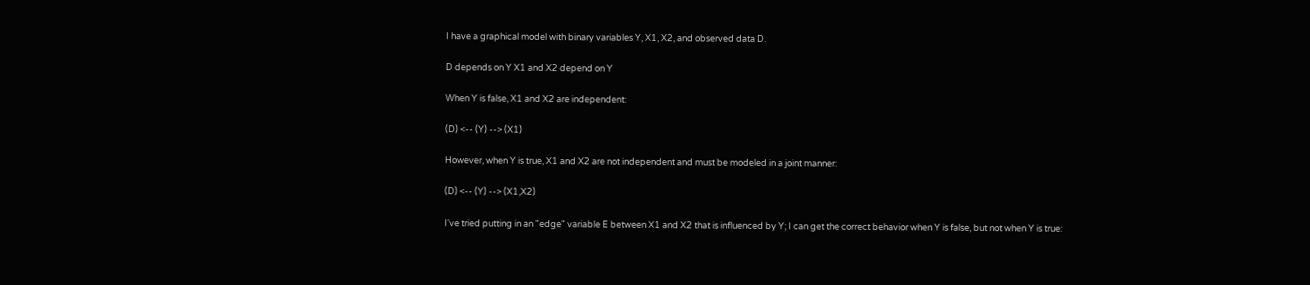I have a graphical model with binary variables Y, X1, X2, and observed data D.

D depends on Y X1 and X2 depend on Y

When Y is false, X1 and X2 are independent:

(D) <-- (Y) --> (X1)

However, when Y is true, X1 and X2 are not independent and must be modeled in a joint manner:

(D) <-- (Y) --> (X1,X2)

I've tried putting in an "edge" variable E between X1 and X2 that is influenced by Y; I can get the correct behavior when Y is false, but not when Y is true: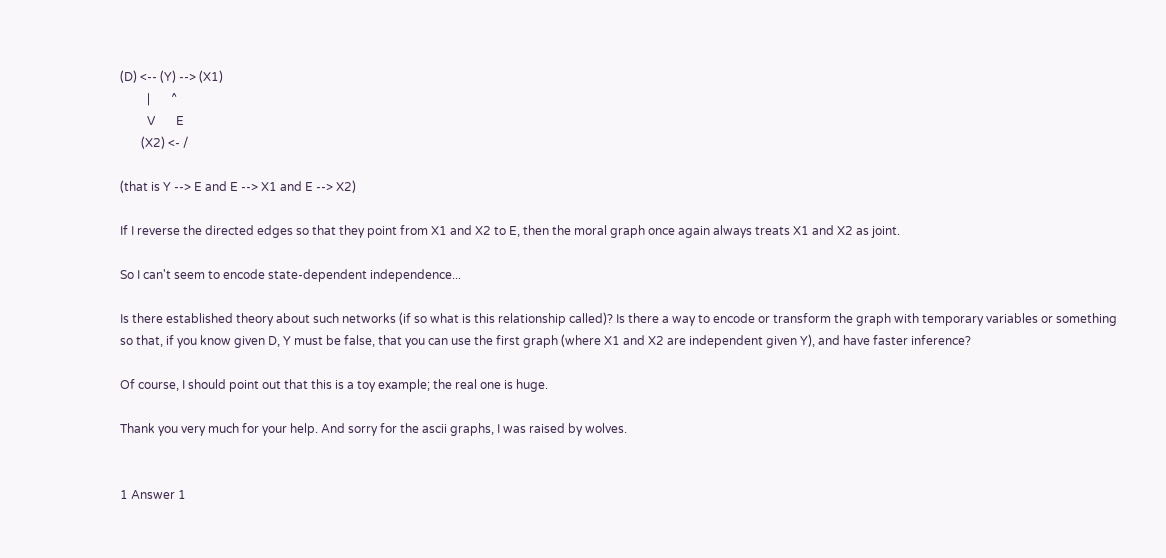(D) <-- (Y) --> (X1)
         |       ^
         V       E
       (X2) <- /

(that is Y --> E and E --> X1 and E --> X2)

If I reverse the directed edges so that they point from X1 and X2 to E, then the moral graph once again always treats X1 and X2 as joint.

So I can't seem to encode state-dependent independence...

Is there established theory about such networks (if so what is this relationship called)? Is there a way to encode or transform the graph with temporary variables or something so that, if you know given D, Y must be false, that you can use the first graph (where X1 and X2 are independent given Y), and have faster inference?

Of course, I should point out that this is a toy example; the real one is huge.

Thank you very much for your help. And sorry for the ascii graphs, I was raised by wolves.


1 Answer 1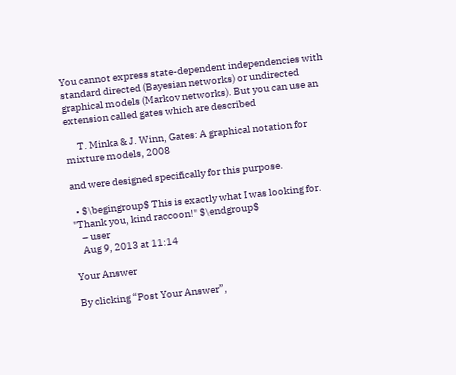You cannot express state-dependent independencies with standard directed (Bayesian networks) or undirected graphical models (Markov networks). But you can use an extension called gates which are described

      T. Minka & J. Winn, Gates: A graphical notation for mixture models, 2008

and were designed specifically for this purpose.

  • $\begingroup$ This is exactly what I was looking for. "Thank you, kind raccoon!" $\endgroup$
    – user
    Aug 9, 2013 at 11:14

Your Answer

By clicking “Post Your Answer”,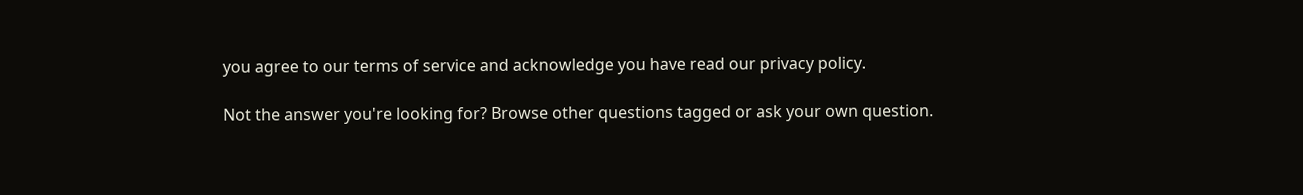you agree to our terms of service and acknowledge you have read our privacy policy.

Not the answer you're looking for? Browse other questions tagged or ask your own question.